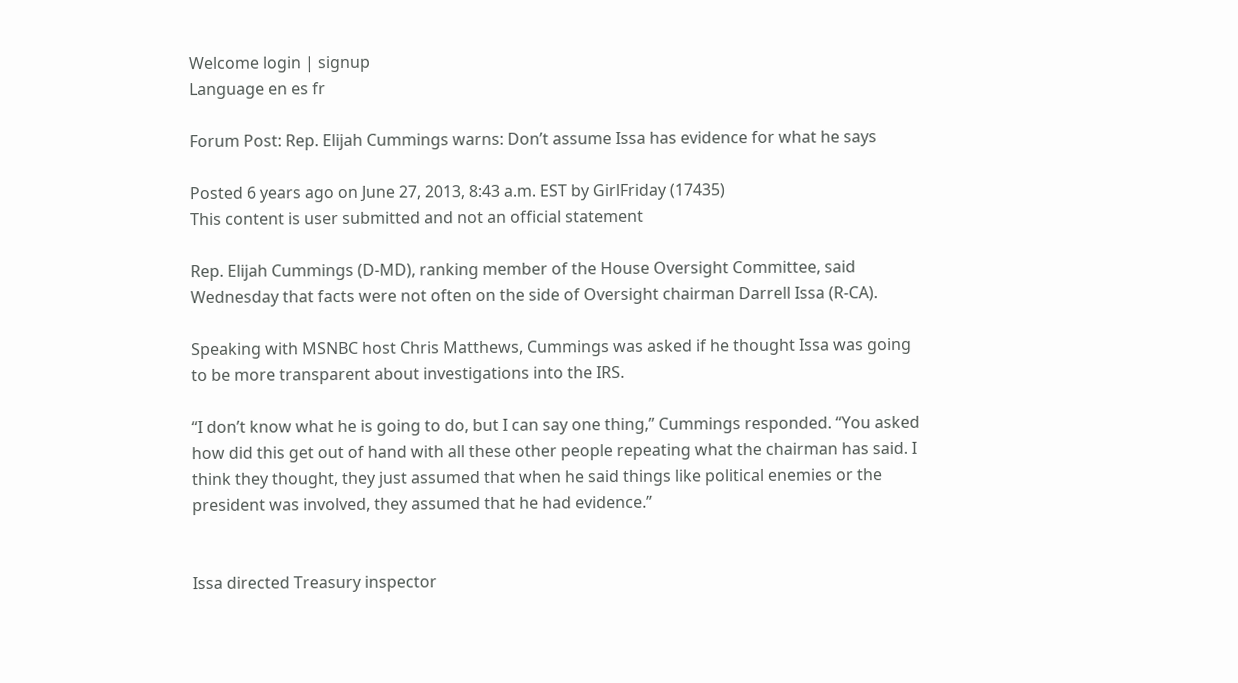Welcome login | signup
Language en es fr

Forum Post: Rep. Elijah Cummings warns: Don’t assume Issa has evidence for what he says

Posted 6 years ago on June 27, 2013, 8:43 a.m. EST by GirlFriday (17435)
This content is user submitted and not an official statement

Rep. Elijah Cummings (D-MD), ranking member of the House Oversight Committee, said Wednesday that facts were not often on the side of Oversight chairman Darrell Issa (R-CA).

Speaking with MSNBC host Chris Matthews, Cummings was asked if he thought Issa was going to be more transparent about investigations into the IRS.

“I don’t know what he is going to do, but I can say one thing,” Cummings responded. “You asked how did this get out of hand with all these other people repeating what the chairman has said. I think they thought, they just assumed that when he said things like political enemies or the president was involved, they assumed that he had evidence.”


Issa directed Treasury inspector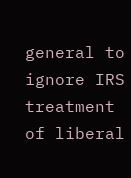general to ignore IRS treatment of liberal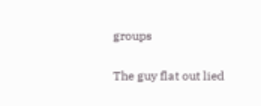groups

The guy flat out lied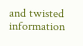and twisted information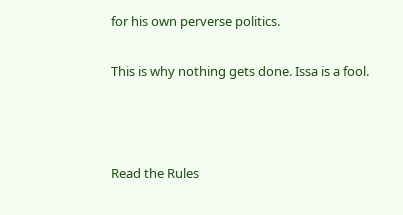for his own perverse politics.

This is why nothing gets done. Issa is a fool.



Read the Rules